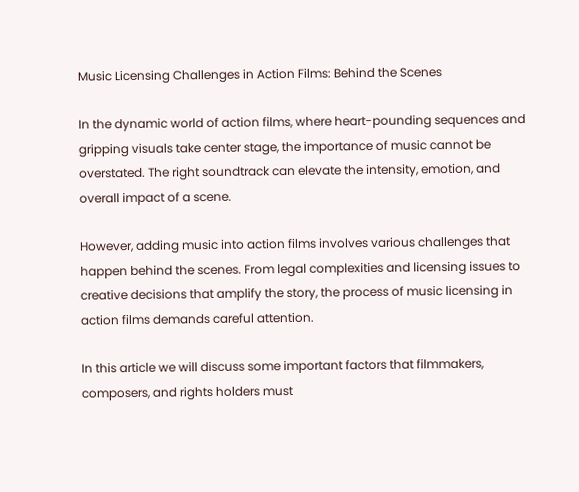Music Licensing Challenges in Action Films: Behind the Scenes

In the dynamic world of action films, where heart-pounding sequences and gripping visuals take center stage, the importance of music cannot be overstated. The right soundtrack can elevate the intensity, emotion, and overall impact of a scene.

However, adding music into action films involves various challenges that happen behind the scenes. From legal complexities and licensing issues to creative decisions that amplify the story, the process of music licensing in action films demands careful attention.

In this article we will discuss some important factors that filmmakers, composers, and rights holders must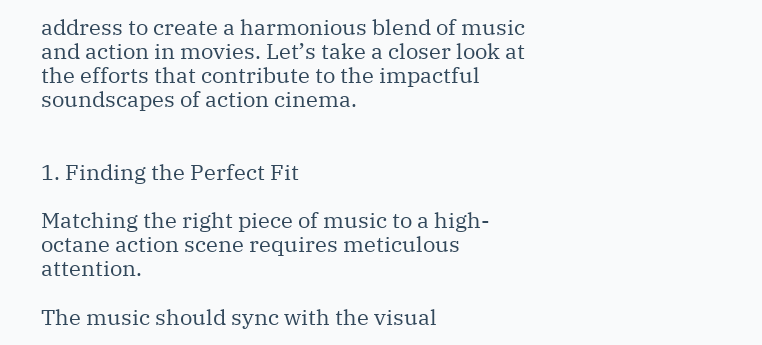address to create a harmonious blend of music and action in movies. Let’s take a closer look at the efforts that contribute to the impactful soundscapes of action cinema.


1. Finding the Perfect Fit

Matching the right piece of music to a high-octane action scene requires meticulous attention.

The music should sync with the visual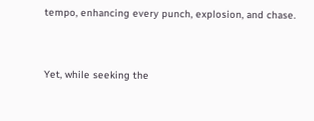tempo, enhancing every punch, explosion, and chase.


Yet, while seeking the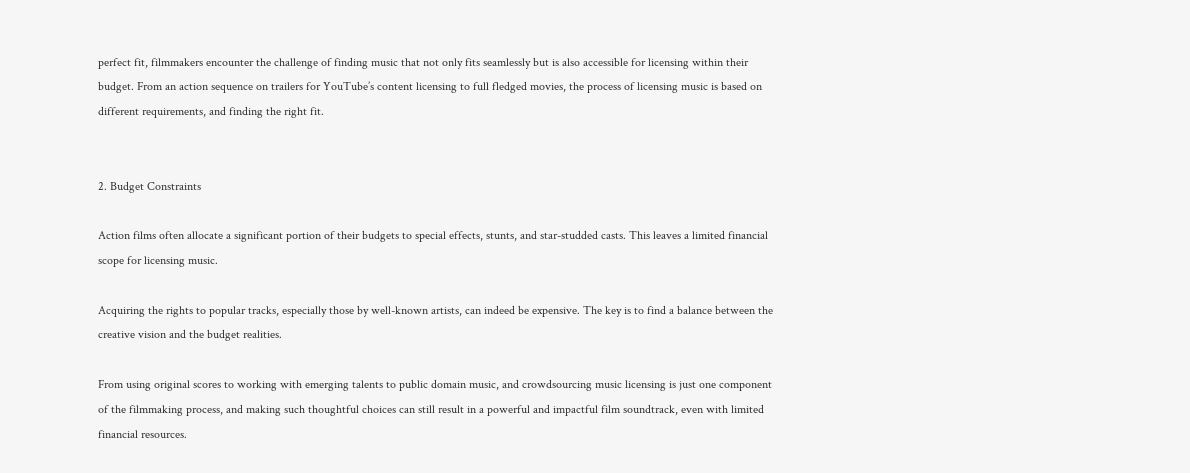perfect fit, filmmakers encounter the challenge of finding music that not only fits seamlessly but is also accessible for licensing within their budget. From an action sequence on trailers for YouTube’s content licensing to full fledged movies, the process of licensing music is based on different requirements, and finding the right fit.


2. Budget Constraints

Action films often allocate a significant portion of their budgets to special effects, stunts, and star-studded casts. This leaves a limited financial scope for licensing music.

Acquiring the rights to popular tracks, especially those by well-known artists, can indeed be expensive. The key is to find a balance between the creative vision and the budget realities.

From using original scores to working with emerging talents to public domain music, and crowdsourcing music licensing is just one component of the filmmaking process, and making such thoughtful choices can still result in a powerful and impactful film soundtrack, even with limited financial resources.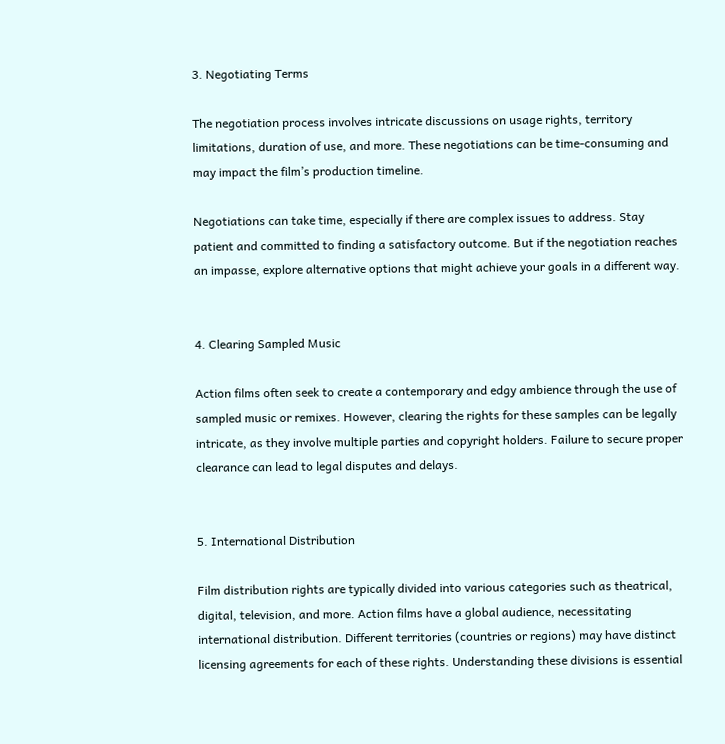3. Negotiating Terms

The negotiation process involves intricate discussions on usage rights, territory limitations, duration of use, and more. These negotiations can be time-consuming and may impact the film’s production timeline.

Negotiations can take time, especially if there are complex issues to address. Stay patient and committed to finding a satisfactory outcome. But if the negotiation reaches an impasse, explore alternative options that might achieve your goals in a different way.


4. Clearing Sampled Music

Action films often seek to create a contemporary and edgy ambience through the use of sampled music or remixes. However, clearing the rights for these samples can be legally intricate, as they involve multiple parties and copyright holders. Failure to secure proper clearance can lead to legal disputes and delays.


5. International Distribution

Film distribution rights are typically divided into various categories such as theatrical, digital, television, and more. Action films have a global audience, necessitating international distribution. Different territories (countries or regions) may have distinct licensing agreements for each of these rights. Understanding these divisions is essential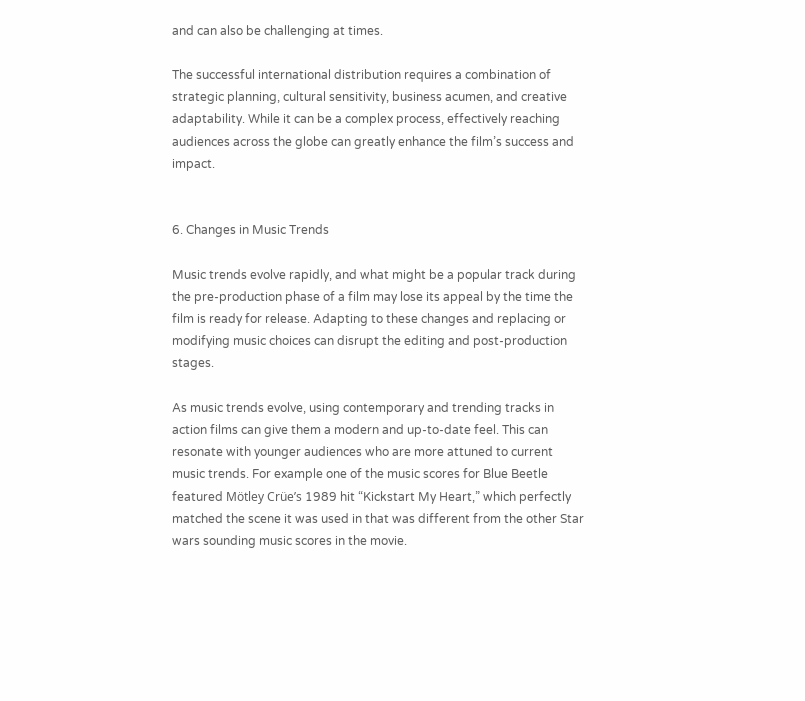and can also be challenging at times.

The successful international distribution requires a combination of strategic planning, cultural sensitivity, business acumen, and creative adaptability. While it can be a complex process, effectively reaching audiences across the globe can greatly enhance the film’s success and impact.


6. Changes in Music Trends

Music trends evolve rapidly, and what might be a popular track during the pre-production phase of a film may lose its appeal by the time the film is ready for release. Adapting to these changes and replacing or modifying music choices can disrupt the editing and post-production stages.

As music trends evolve, using contemporary and trending tracks in action films can give them a modern and up-to-date feel. This can resonate with younger audiences who are more attuned to current music trends. For example one of the music scores for Blue Beetle featured Mötley Crüe’s 1989 hit “Kickstart My Heart,” which perfectly matched the scene it was used in that was different from the other Star wars sounding music scores in the movie.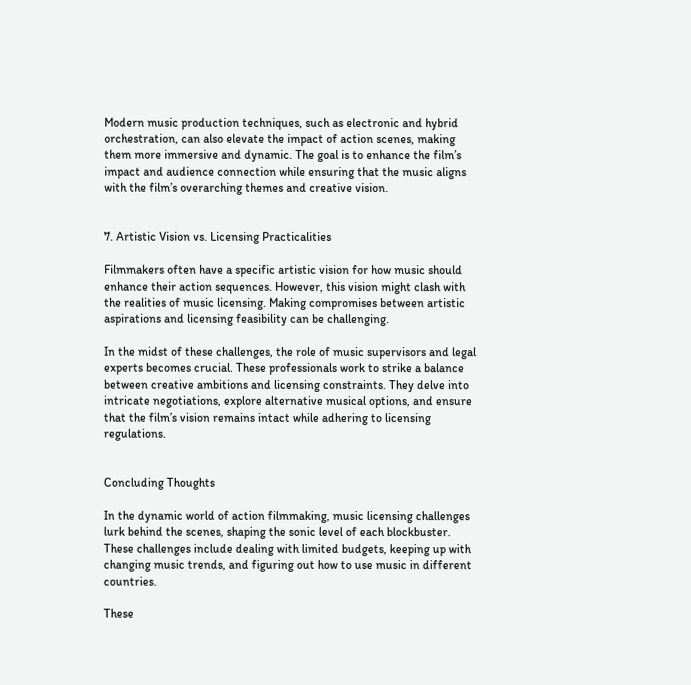Modern music production techniques, such as electronic and hybrid orchestration, can also elevate the impact of action scenes, making them more immersive and dynamic. The goal is to enhance the film’s impact and audience connection while ensuring that the music aligns with the film’s overarching themes and creative vision.


7. Artistic Vision vs. Licensing Practicalities

Filmmakers often have a specific artistic vision for how music should enhance their action sequences. However, this vision might clash with the realities of music licensing. Making compromises between artistic aspirations and licensing feasibility can be challenging.

In the midst of these challenges, the role of music supervisors and legal experts becomes crucial. These professionals work to strike a balance between creative ambitions and licensing constraints. They delve into intricate negotiations, explore alternative musical options, and ensure that the film’s vision remains intact while adhering to licensing regulations.


Concluding Thoughts

In the dynamic world of action filmmaking, music licensing challenges lurk behind the scenes, shaping the sonic level of each blockbuster. These challenges include dealing with limited budgets, keeping up with changing music trends, and figuring out how to use music in different countries.

These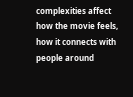complexities affect how the movie feels, how it connects with people around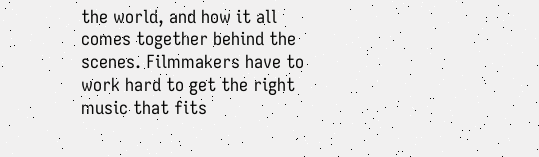the world, and how it all comes together behind the scenes. Filmmakers have to work hard to get the right music that fits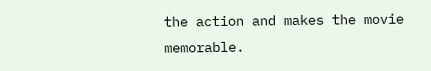the action and makes the movie memorable.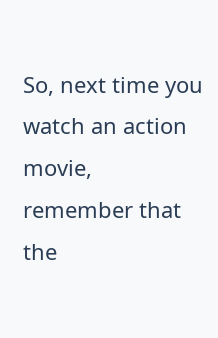So, next time you watch an action movie, remember that the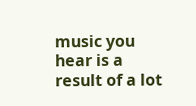music you hear is a result of a lot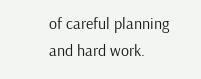of careful planning and hard work.